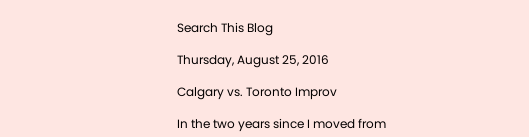Search This Blog

Thursday, August 25, 2016

Calgary vs. Toronto Improv

In the two years since I moved from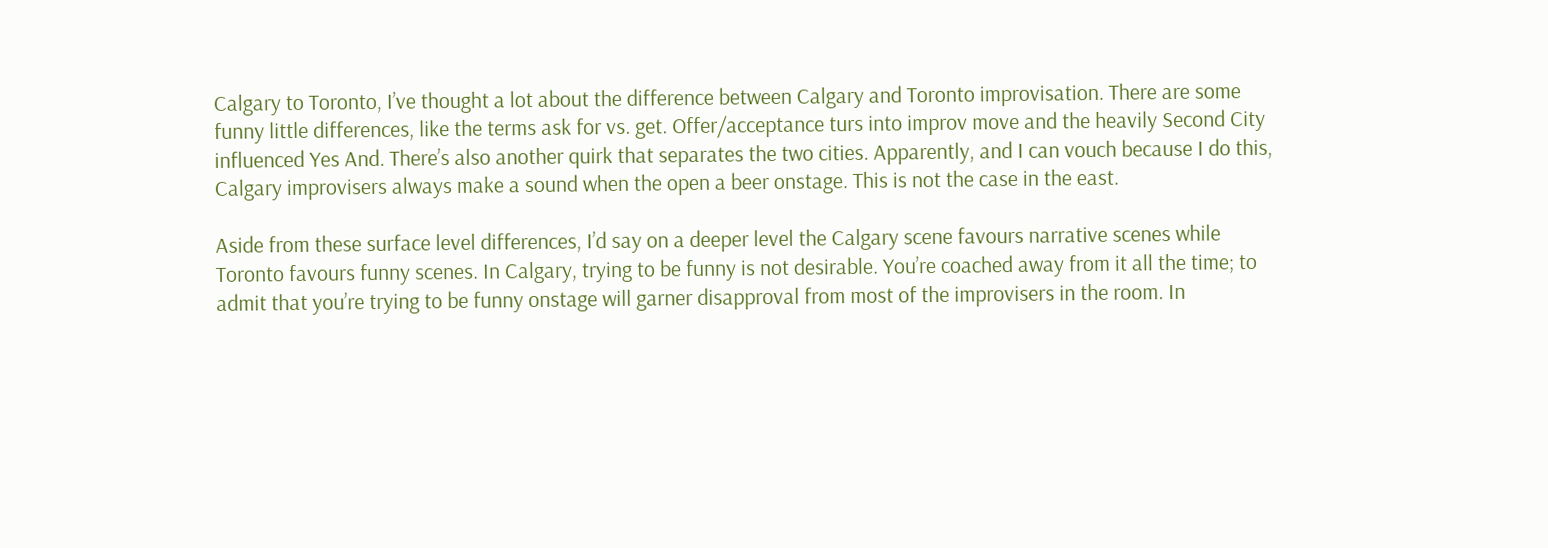Calgary to Toronto, I’ve thought a lot about the difference between Calgary and Toronto improvisation. There are some funny little differences, like the terms ask for vs. get. Offer/acceptance turs into improv move and the heavily Second City influenced Yes And. There’s also another quirk that separates the two cities. Apparently, and I can vouch because I do this, Calgary improvisers always make a sound when the open a beer onstage. This is not the case in the east.

Aside from these surface level differences, I’d say on a deeper level the Calgary scene favours narrative scenes while Toronto favours funny scenes. In Calgary, trying to be funny is not desirable. You’re coached away from it all the time; to admit that you’re trying to be funny onstage will garner disapproval from most of the improvisers in the room. In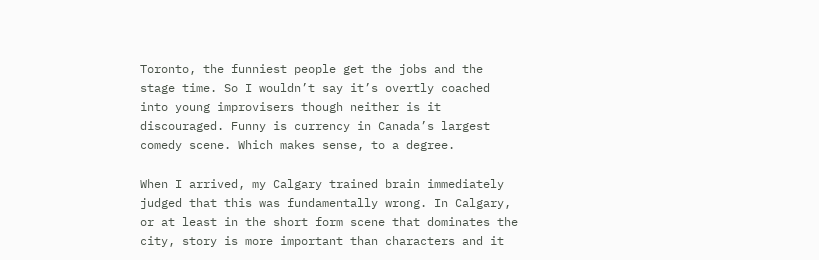Toronto, the funniest people get the jobs and the stage time. So I wouldn’t say it’s overtly coached into young improvisers though neither is it discouraged. Funny is currency in Canada’s largest comedy scene. Which makes sense, to a degree.

When I arrived, my Calgary trained brain immediately judged that this was fundamentally wrong. In Calgary, or at least in the short form scene that dominates the city, story is more important than characters and it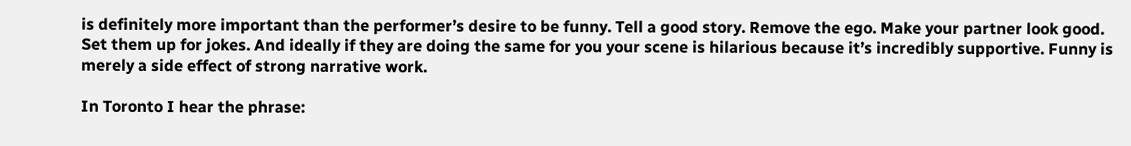is definitely more important than the performer’s desire to be funny. Tell a good story. Remove the ego. Make your partner look good. Set them up for jokes. And ideally if they are doing the same for you your scene is hilarious because it’s incredibly supportive. Funny is merely a side effect of strong narrative work.

In Toronto I hear the phrase: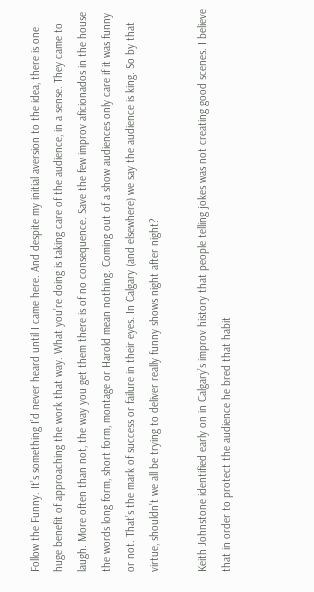Follow the Funny. It’s something I’d never heard until I came here. And despite my initial aversion to the idea, there is one huge benefit of approaching the work that way. What you’re doing is taking care of the audience, in a sense. They came to laugh. More often than not, the way you get them there is of no consequence. Save the few improv aficionados in the house the words long form, short form, montage or Harold mean nothing. Coming out of a show audiences only care if it was funny or not. That’s the mark of success or failure in their eyes. In Calgary (and elsewhere) we say the audience is king. So by that virtue, shouldn’t we all be trying to deliver really funny shows night after night?

Keith Johnstone identified early on in Calgary’s improv history that people telling jokes was not creating good scenes. I believe that in order to protect the audience he bred that habit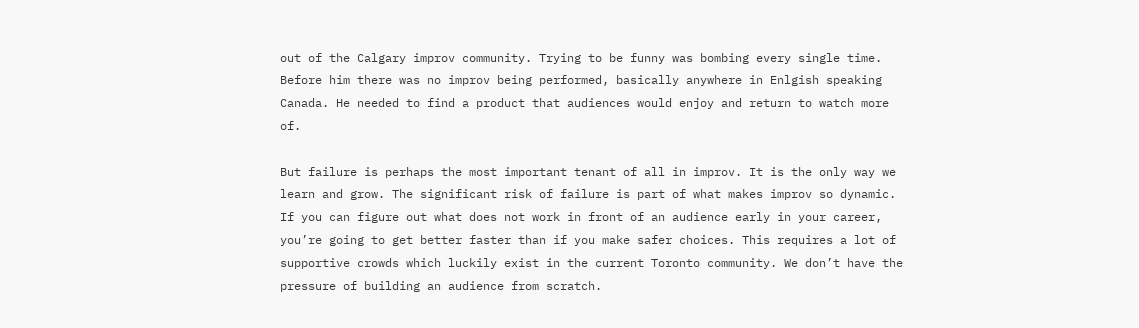out of the Calgary improv community. Trying to be funny was bombing every single time. Before him there was no improv being performed, basically anywhere in Enlgish speaking Canada. He needed to find a product that audiences would enjoy and return to watch more of.

But failure is perhaps the most important tenant of all in improv. It is the only way we learn and grow. The significant risk of failure is part of what makes improv so dynamic. If you can figure out what does not work in front of an audience early in your career, you’re going to get better faster than if you make safer choices. This requires a lot of supportive crowds which luckily exist in the current Toronto community. We don’t have the pressure of building an audience from scratch.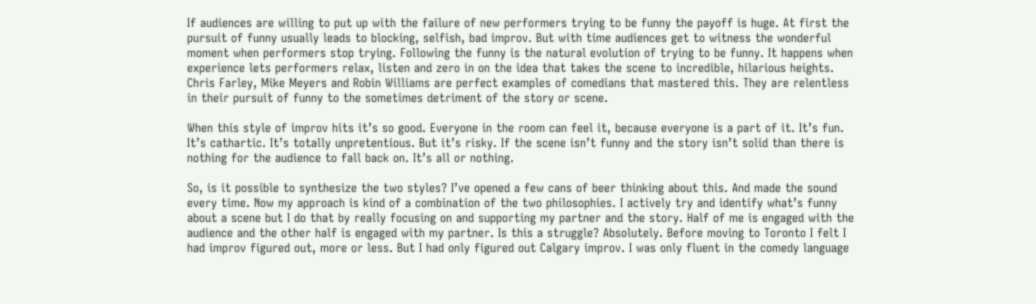If audiences are willing to put up with the failure of new performers trying to be funny the payoff is huge. At first the pursuit of funny usually leads to blocking, selfish, bad improv. But with time audiences get to witness the wonderful moment when performers stop trying. Following the funny is the natural evolution of trying to be funny. It happens when experience lets performers relax, listen and zero in on the idea that takes the scene to incredible, hilarious heights. Chris Farley, Mike Meyers and Robin Williams are perfect examples of comedians that mastered this. They are relentless in their pursuit of funny to the sometimes detriment of the story or scene.

When this style of improv hits it’s so good. Everyone in the room can feel it, because everyone is a part of it. It’s fun. It’s cathartic. It’s totally unpretentious. But it’s risky. If the scene isn’t funny and the story isn’t solid than there is nothing for the audience to fall back on. It’s all or nothing.

So, is it possible to synthesize the two styles? I’ve opened a few cans of beer thinking about this. And made the sound every time. Now my approach is kind of a combination of the two philosophies. I actively try and identify what’s funny about a scene but I do that by really focusing on and supporting my partner and the story. Half of me is engaged with the audience and the other half is engaged with my partner. Is this a struggle? Absolutely. Before moving to Toronto I felt I had improv figured out, more or less. But I had only figured out Calgary improv. I was only fluent in the comedy language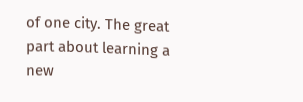of one city. The great part about learning a new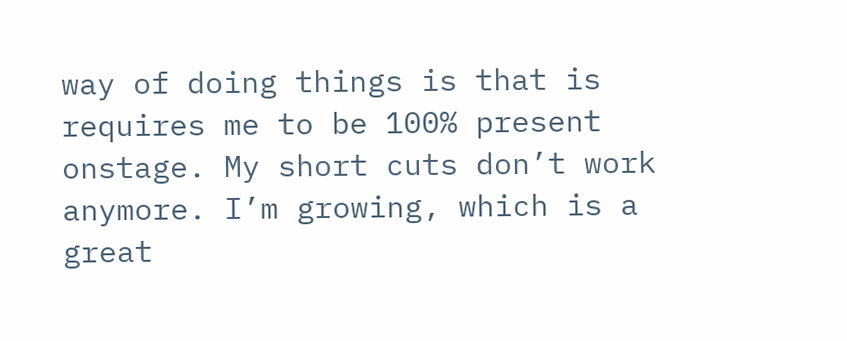way of doing things is that is requires me to be 100% present onstage. My short cuts don’t work anymore. I’m growing, which is a great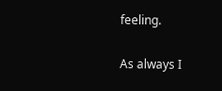feeling.

As always I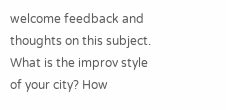welcome feedback and thoughts on this subject. What is the improv style of your city? How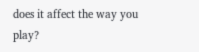does it affect the way you play?